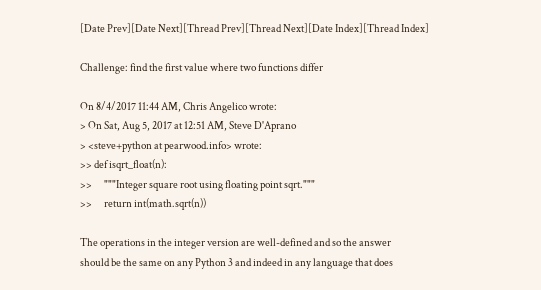[Date Prev][Date Next][Thread Prev][Thread Next][Date Index][Thread Index]

Challenge: find the first value where two functions differ

On 8/4/2017 11:44 AM, Chris Angelico wrote:
> On Sat, Aug 5, 2017 at 12:51 AM, Steve D'Aprano
> <steve+python at pearwood.info> wrote:
>> def isqrt_float(n):
>>      """Integer square root using floating point sqrt."""
>>      return int(math.sqrt(n))

The operations in the integer version are well-defined and so the answer
should be the same on any Python 3 and indeed in any language that does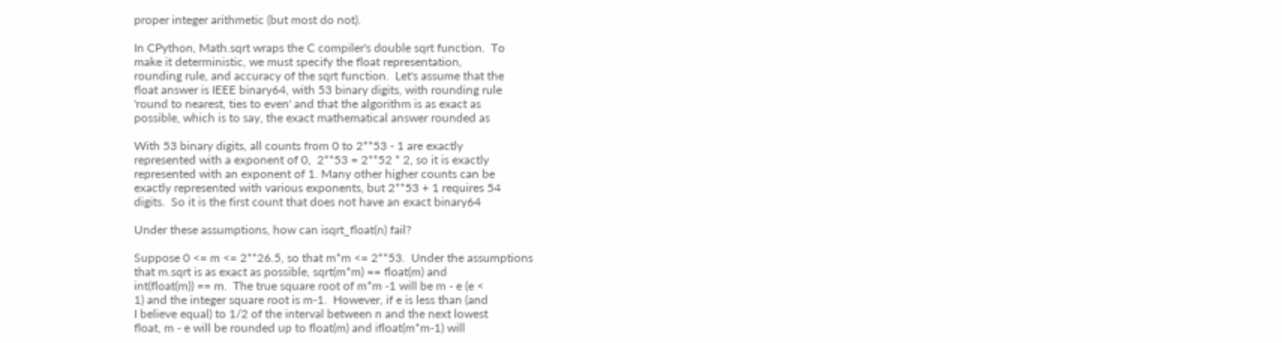proper integer arithmetic (but most do not).

In CPython, Math.sqrt wraps the C compiler's double sqrt function.  To
make it deterministic, we must specify the float representation,
rounding rule, and accuracy of the sqrt function.  Let's assume that the
float answer is IEEE binary64, with 53 binary digits, with rounding rule
'round to nearest, ties to even' and that the algorithm is as exact as
possible, which is to say, the exact mathematical answer rounded as

With 53 binary digits, all counts from 0 to 2**53 - 1 are exactly
represented with a exponent of 0,  2**53 = 2**52 * 2, so it is exactly
represented with an exponent of 1. Many other higher counts can be
exactly represented with various exponents, but 2**53 + 1 requires 54
digits.  So it is the first count that does not have an exact binary64

Under these assumptions, how can isqrt_float(n) fail?

Suppose 0 <= m <= 2**26.5, so that m*m <= 2**53.  Under the assumptions
that m.sqrt is as exact as possible, sqrt(m*m) == float(m) and
int(float(m)) == m.  The true square root of m*m -1 will be m - e (e <
1) and the integer square root is m-1.  However, if e is less than (and
I believe equal) to 1/2 of the interval between n and the next lowest
float, m - e will be rounded up to float(m) and ifloat(m*m-1) will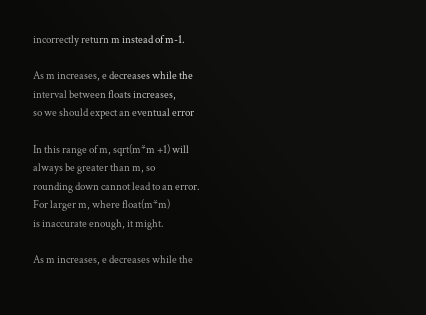incorrectly return m instead of m-1.

As m increases, e decreases while the interval between floats increases,
so we should expect an eventual error

In this range of m, sqrt(m*m +1) will always be greater than m, so
rounding down cannot lead to an error.  For larger m, where float(m*m)
is inaccurate enough, it might.

As m increases, e decreases while the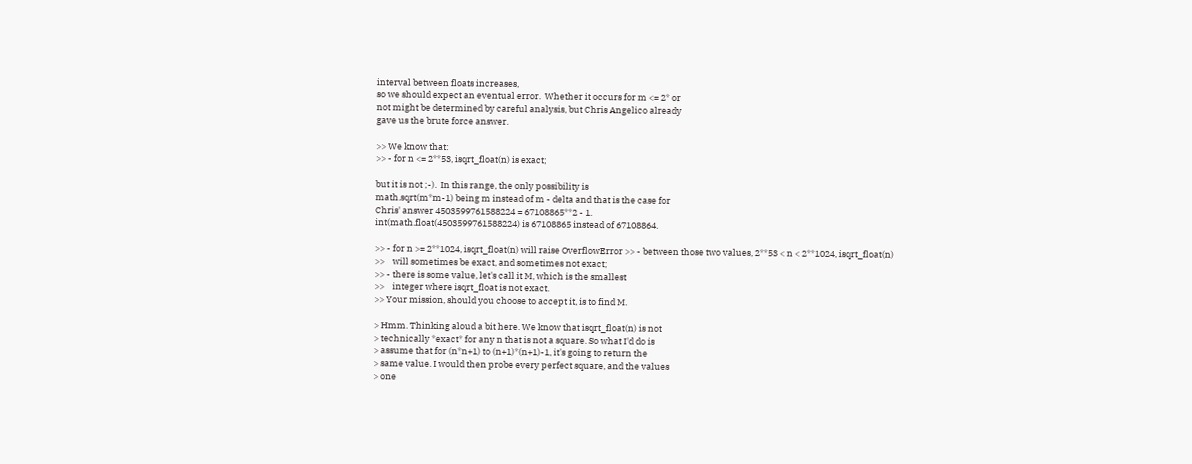interval between floats increases,
so we should expect an eventual error.  Whether it occurs for m <= 2* or
not might be determined by careful analysis, but Chris Angelico already
gave us the brute force answer.

>> We know that:
>> - for n <= 2**53, isqrt_float(n) is exact;

but it is not ;-).  In this range, the only possibility is
math.sqrt(m*m-1) being m instead of m - delta and that is the case for
Chris' answer 4503599761588224 = 67108865**2 - 1.
int(math.float(4503599761588224) is 67108865 instead of 67108864.

>> - for n >= 2**1024, isqrt_float(n) will raise OverflowError >> - between those two values, 2**53 < n < 2**1024, isqrt_float(n)
>>    will sometimes be exact, and sometimes not exact;
>> - there is some value, let's call it M, which is the smallest
>>    integer where isqrt_float is not exact.
>> Your mission, should you choose to accept it, is to find M.

> Hmm. Thinking aloud a bit here. We know that isqrt_float(n) is not
> technically *exact* for any n that is not a square. So what I'd do is
> assume that for (n*n+1) to (n+1)*(n+1)-1, it's going to return the
> same value. I would then probe every perfect square, and the values
> one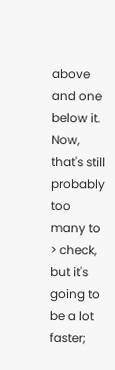above and one below it. Now, that's still probably too many to
> check, but it's going to be a lot faster;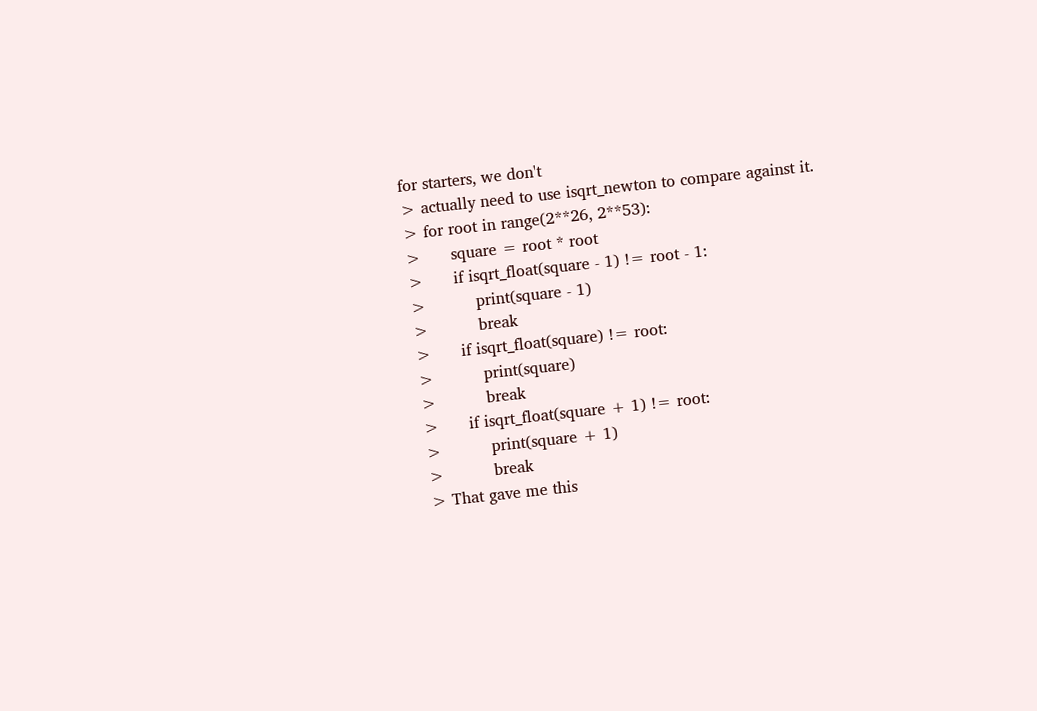for starters, we don't
> actually need to use isqrt_newton to compare against it.
> for root in range(2**26, 2**53):
>      square = root * root
>      if isqrt_float(square - 1) != root - 1:
>          print(square - 1)
>          break
>      if isqrt_float(square) != root:
>          print(square)
>          break
>      if isqrt_float(square + 1) != root:
>          print(square + 1)
>          break
> That gave me this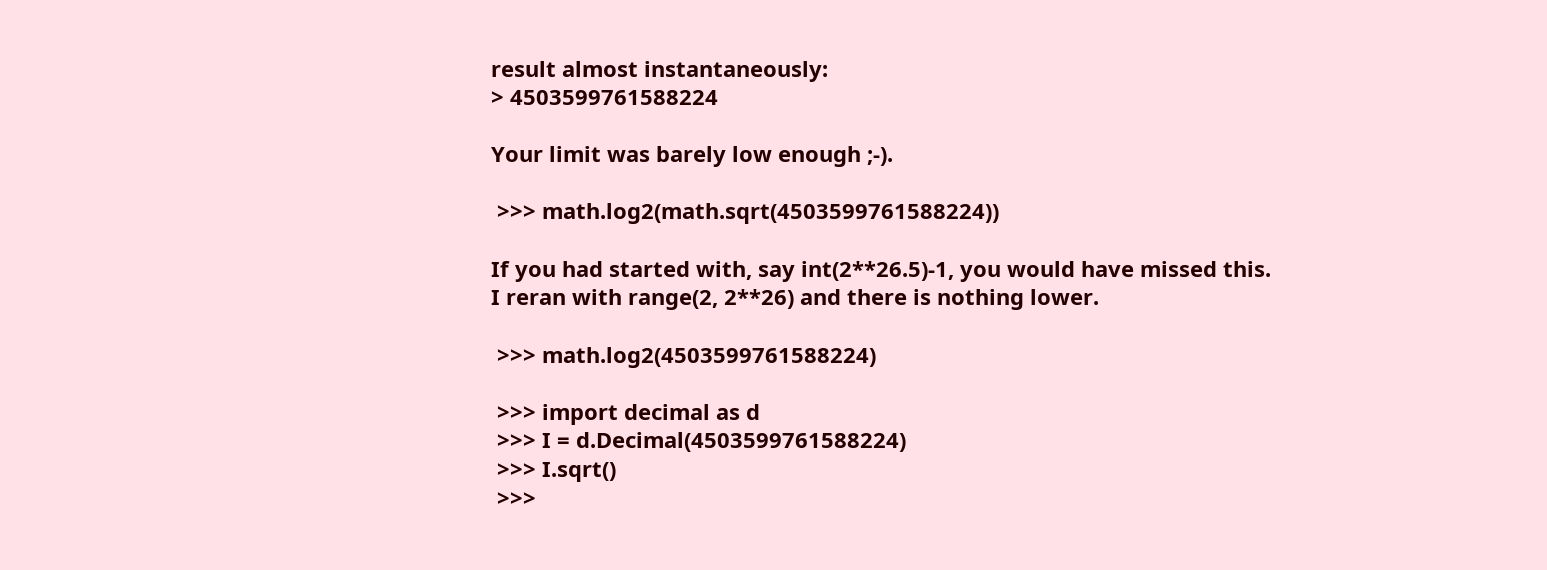result almost instantaneously:
> 4503599761588224

Your limit was barely low enough ;-).

 >>> math.log2(math.sqrt(4503599761588224))

If you had started with, say int(2**26.5)-1, you would have missed this.
I reran with range(2, 2**26) and there is nothing lower.

 >>> math.log2(4503599761588224)

 >>> import decimal as d
 >>> I = d.Decimal(4503599761588224)
 >>> I.sqrt()
 >>>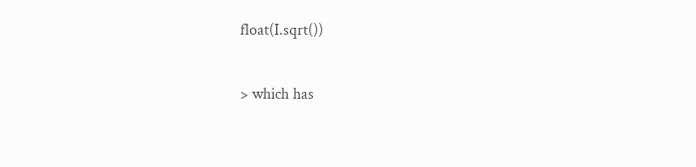float(I.sqrt())

> which has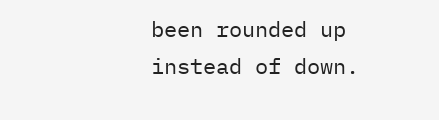been rounded up instead of down.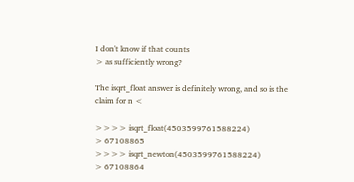I don't know if that counts
> as sufficiently wrong?

The isqrt_float answer is definitely wrong, and so is the claim for n <

>>>> isqrt_float(4503599761588224)
> 67108865
>>>> isqrt_newton(4503599761588224)
> 67108864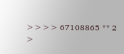>>>> 67108865 ** 2
>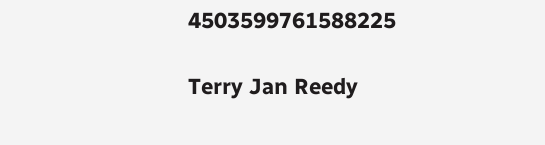4503599761588225

Terry Jan Reedy